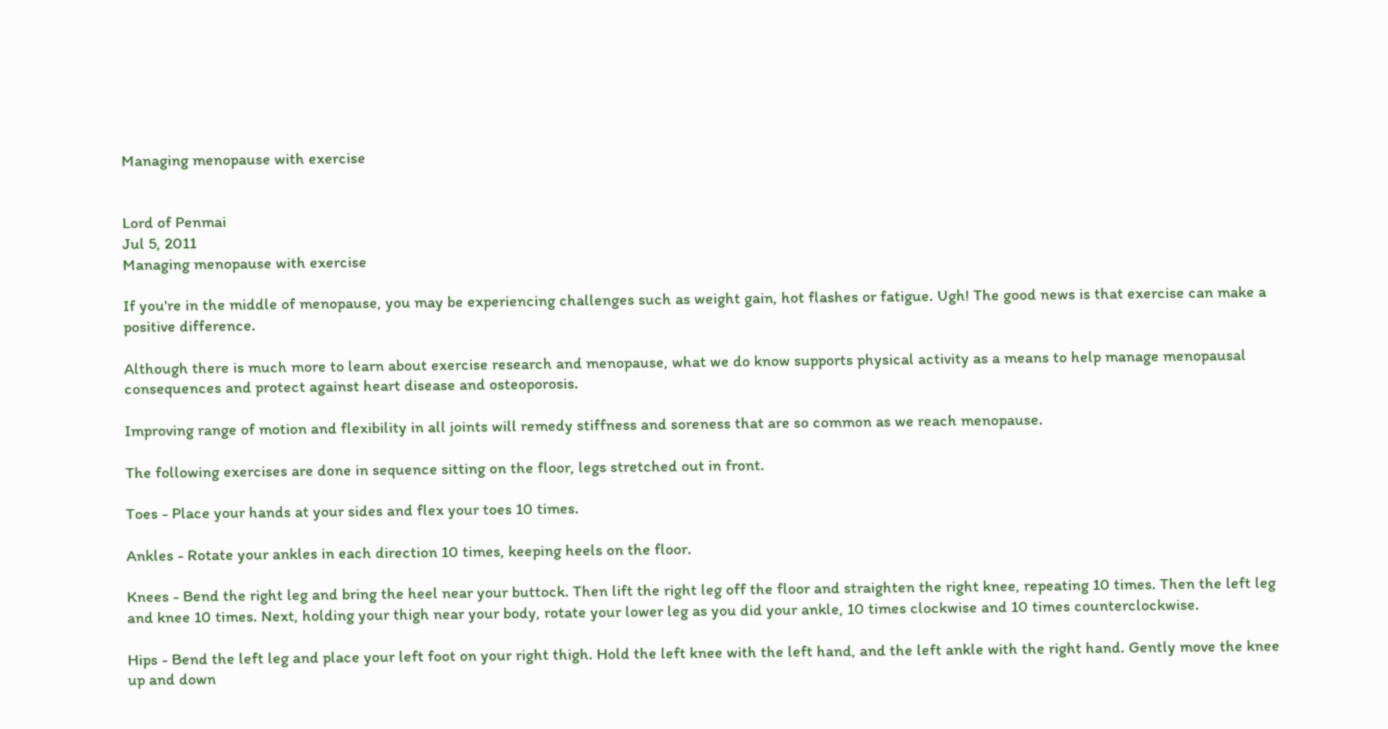Managing menopause with exercise


Lord of Penmai
Jul 5, 2011
Managing menopause with exercise

If you're in the middle of menopause, you may be experiencing challenges such as weight gain, hot flashes or fatigue. Ugh! The good news is that exercise can make a positive difference.

Although there is much more to learn about exercise research and menopause, what we do know supports physical activity as a means to help manage menopausal consequences and protect against heart disease and osteoporosis.

Improving range of motion and flexibility in all joints will remedy stiffness and soreness that are so common as we reach menopause.

The following exercises are done in sequence sitting on the floor, legs stretched out in front.

Toes - Place your hands at your sides and flex your toes 10 times.

Ankles - Rotate your ankles in each direction 10 times, keeping heels on the floor.

Knees - Bend the right leg and bring the heel near your buttock. Then lift the right leg off the floor and straighten the right knee, repeating 10 times. Then the left leg and knee 10 times. Next, holding your thigh near your body, rotate your lower leg as you did your ankle, 10 times clockwise and 10 times counterclockwise.

Hips - Bend the left leg and place your left foot on your right thigh. Hold the left knee with the left hand, and the left ankle with the right hand. Gently move the knee up and down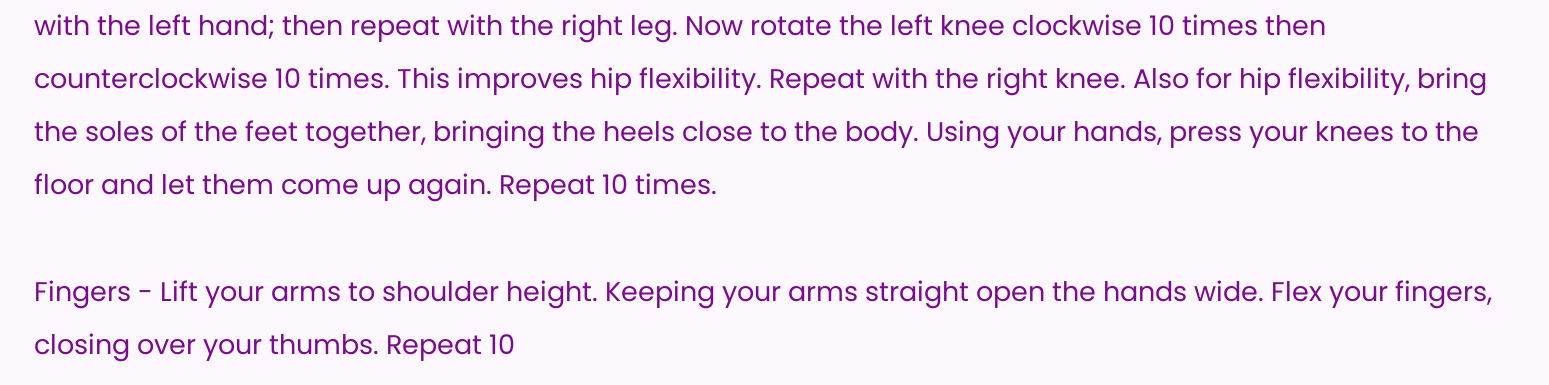with the left hand; then repeat with the right leg. Now rotate the left knee clockwise 10 times then counterclockwise 10 times. This improves hip flexibility. Repeat with the right knee. Also for hip flexibility, bring the soles of the feet together, bringing the heels close to the body. Using your hands, press your knees to the floor and let them come up again. Repeat 10 times.

Fingers - Lift your arms to shoulder height. Keeping your arms straight open the hands wide. Flex your fingers, closing over your thumbs. Repeat 10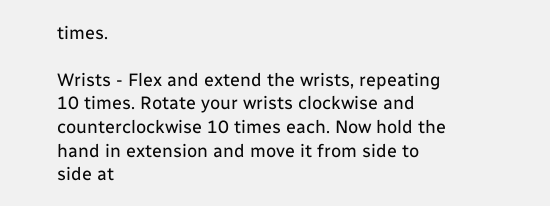times.

Wrists - Flex and extend the wrists, repeating 10 times. Rotate your wrists clockwise and counterclockwise 10 times each. Now hold the hand in extension and move it from side to side at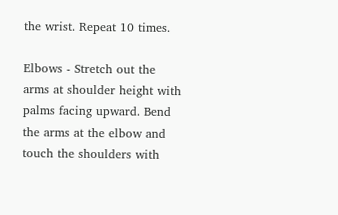the wrist. Repeat 10 times.

Elbows - Stretch out the arms at shoulder height with palms facing upward. Bend the arms at the elbow and touch the shoulders with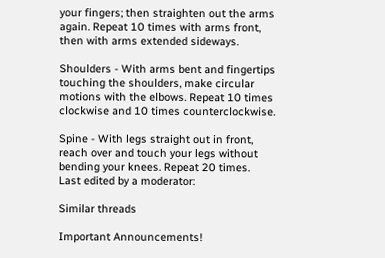your fingers; then straighten out the arms again. Repeat 10 times with arms front, then with arms extended sideways.

Shoulders - With arms bent and fingertips touching the shoulders, make circular motions with the elbows. Repeat 10 times clockwise and 10 times counterclockwise.

Spine - With legs straight out in front, reach over and touch your legs without bending your knees. Repeat 20 times.
Last edited by a moderator:

Similar threads

Important Announcements!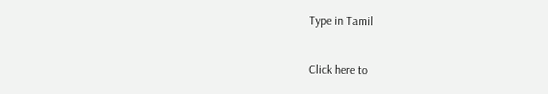Type in Tamil

Click here to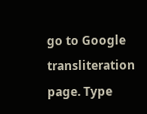go to Google transliteration page. Type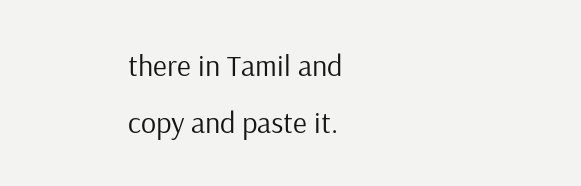there in Tamil and copy and paste it.